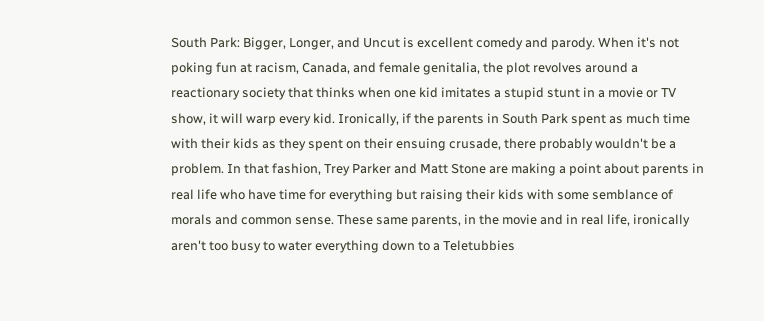South Park: Bigger, Longer, and Uncut is excellent comedy and parody. When it's not poking fun at racism, Canada, and female genitalia, the plot revolves around a reactionary society that thinks when one kid imitates a stupid stunt in a movie or TV show, it will warp every kid. Ironically, if the parents in South Park spent as much time with their kids as they spent on their ensuing crusade, there probably wouldn't be a problem. In that fashion, Trey Parker and Matt Stone are making a point about parents in real life who have time for everything but raising their kids with some semblance of morals and common sense. These same parents, in the movie and in real life, ironically aren't too busy to water everything down to a Teletubbies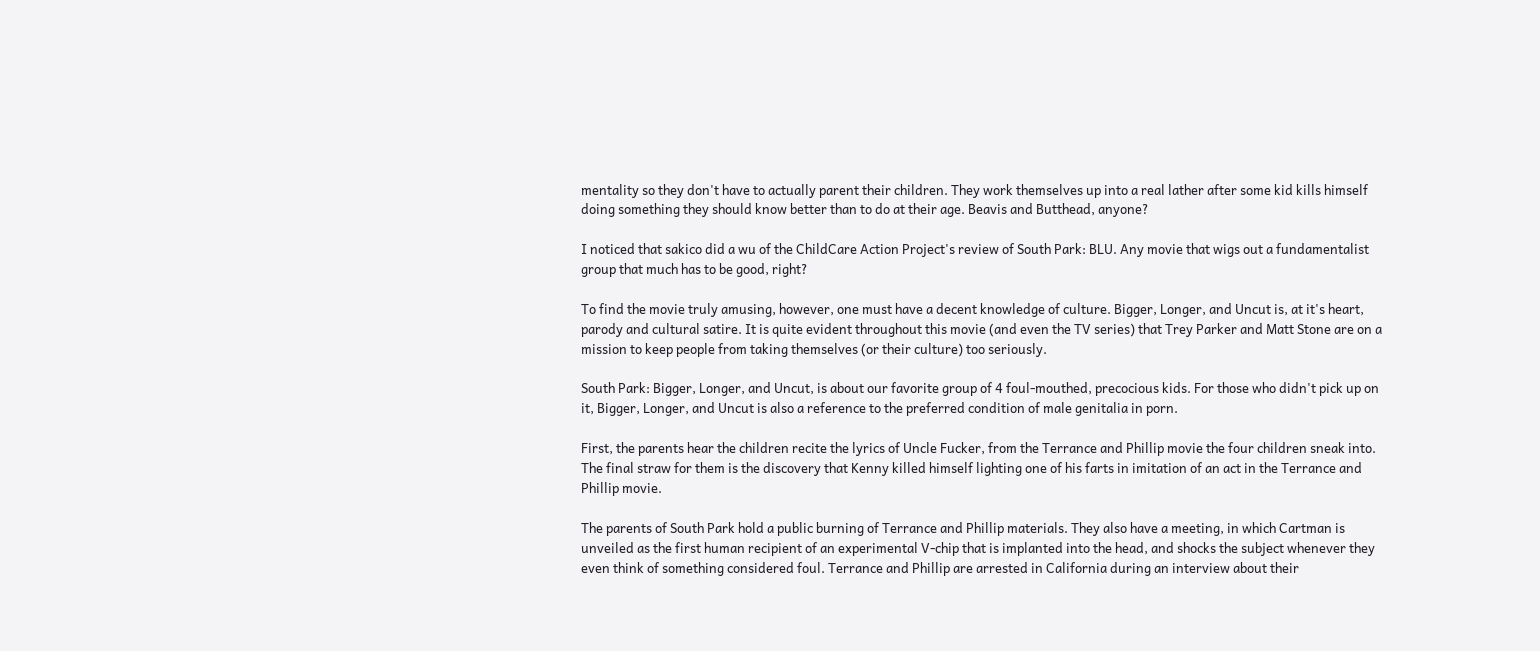mentality so they don't have to actually parent their children. They work themselves up into a real lather after some kid kills himself doing something they should know better than to do at their age. Beavis and Butthead, anyone?

I noticed that sakico did a wu of the ChildCare Action Project's review of South Park: BLU. Any movie that wigs out a fundamentalist group that much has to be good, right?

To find the movie truly amusing, however, one must have a decent knowledge of culture. Bigger, Longer, and Uncut is, at it's heart, parody and cultural satire. It is quite evident throughout this movie (and even the TV series) that Trey Parker and Matt Stone are on a mission to keep people from taking themselves (or their culture) too seriously.

South Park: Bigger, Longer, and Uncut, is about our favorite group of 4 foul-mouthed, precocious kids. For those who didn't pick up on it, Bigger, Longer, and Uncut is also a reference to the preferred condition of male genitalia in porn.

First, the parents hear the children recite the lyrics of Uncle Fucker, from the Terrance and Phillip movie the four children sneak into. The final straw for them is the discovery that Kenny killed himself lighting one of his farts in imitation of an act in the Terrance and Phillip movie.

The parents of South Park hold a public burning of Terrance and Phillip materials. They also have a meeting, in which Cartman is unveiled as the first human recipient of an experimental V-chip that is implanted into the head, and shocks the subject whenever they even think of something considered foul. Terrance and Phillip are arrested in California during an interview about their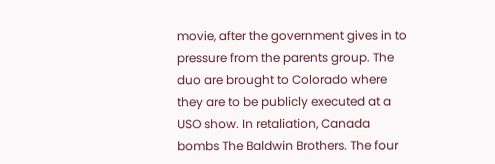movie, after the government gives in to pressure from the parents group. The duo are brought to Colorado where they are to be publicly executed at a USO show. In retaliation, Canada bombs The Baldwin Brothers. The four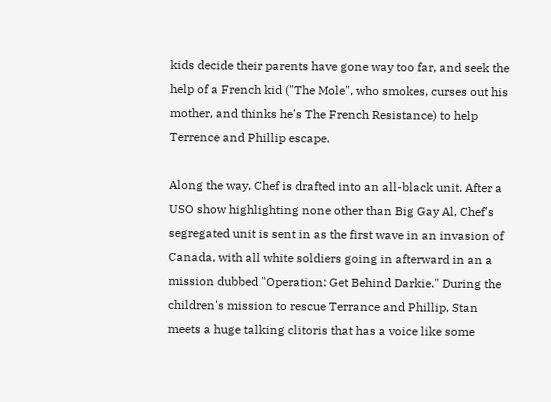kids decide their parents have gone way too far, and seek the help of a French kid ("The Mole", who smokes, curses out his mother, and thinks he's The French Resistance) to help Terrence and Phillip escape.

Along the way, Chef is drafted into an all-black unit. After a USO show highlighting none other than Big Gay Al, Chef's segregated unit is sent in as the first wave in an invasion of Canada, with all white soldiers going in afterward in an a mission dubbed "Operation: Get Behind Darkie." During the children's mission to rescue Terrance and Phillip, Stan meets a huge talking clitoris that has a voice like some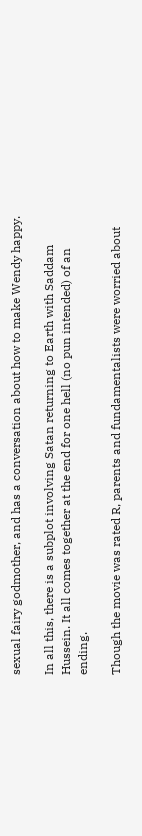sexual fairy godmother, and has a conversation about how to make Wendy happy.

In all this, there is a subplot involving Satan returning to Earth with Saddam Hussein. It all comes together at the end for one hell (no pun intended) of an ending.

Though the movie was rated R, parents and fundamentalists were worried about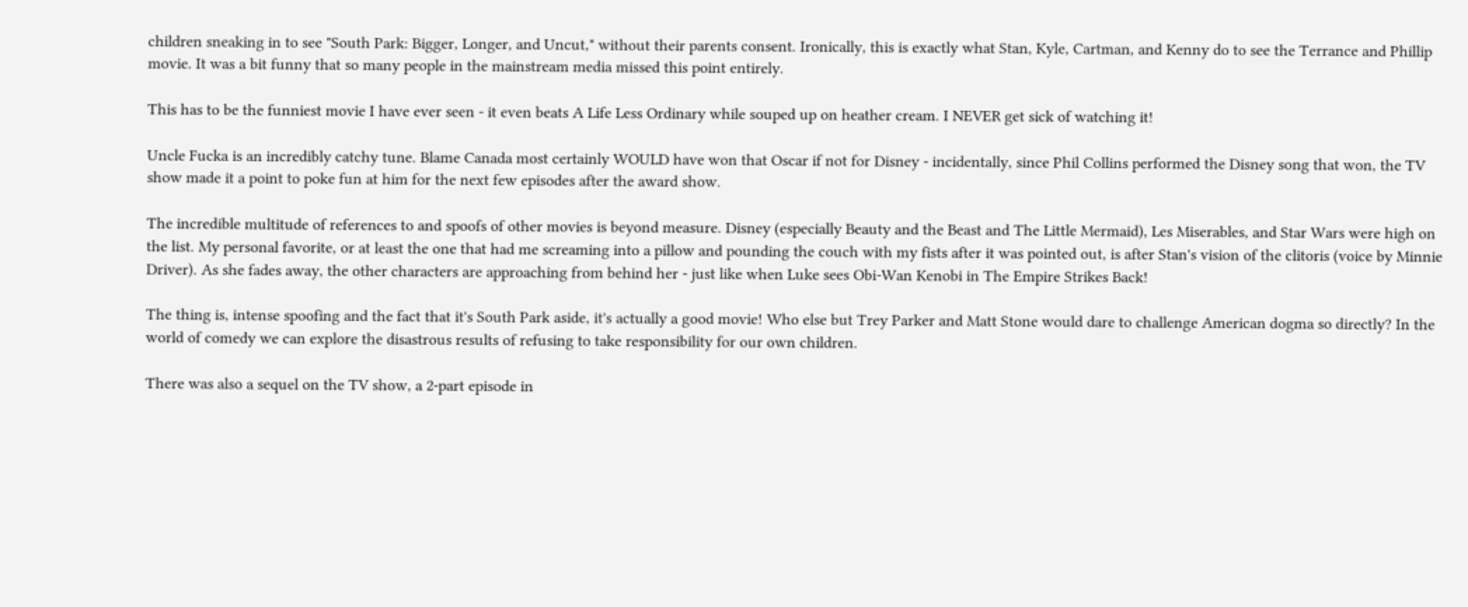children sneaking in to see "South Park: Bigger, Longer, and Uncut," without their parents consent. Ironically, this is exactly what Stan, Kyle, Cartman, and Kenny do to see the Terrance and Phillip movie. It was a bit funny that so many people in the mainstream media missed this point entirely.

This has to be the funniest movie I have ever seen - it even beats A Life Less Ordinary while souped up on heather cream. I NEVER get sick of watching it!

Uncle Fucka is an incredibly catchy tune. Blame Canada most certainly WOULD have won that Oscar if not for Disney - incidentally, since Phil Collins performed the Disney song that won, the TV show made it a point to poke fun at him for the next few episodes after the award show.

The incredible multitude of references to and spoofs of other movies is beyond measure. Disney (especially Beauty and the Beast and The Little Mermaid), Les Miserables, and Star Wars were high on the list. My personal favorite, or at least the one that had me screaming into a pillow and pounding the couch with my fists after it was pointed out, is after Stan's vision of the clitoris (voice by Minnie Driver). As she fades away, the other characters are approaching from behind her - just like when Luke sees Obi-Wan Kenobi in The Empire Strikes Back!

The thing is, intense spoofing and the fact that it's South Park aside, it's actually a good movie! Who else but Trey Parker and Matt Stone would dare to challenge American dogma so directly? In the world of comedy we can explore the disastrous results of refusing to take responsibility for our own children.

There was also a sequel on the TV show, a 2-part episode in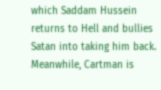which Saddam Hussein returns to Hell and bullies Satan into taking him back. Meanwhile, Cartman is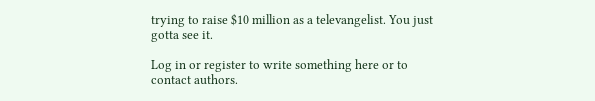trying to raise $10 million as a televangelist. You just gotta see it.

Log in or register to write something here or to contact authors.